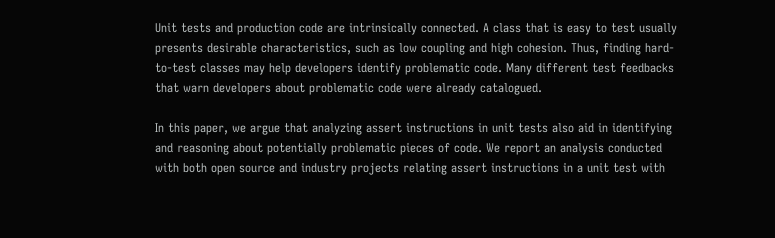Unit tests and production code are intrinsically connected. A class that is easy to test usually presents desirable characteristics, such as low coupling and high cohesion. Thus, finding hard-to-test classes may help developers identify problematic code. Many different test feedbacks that warn developers about problematic code were already catalogued.

In this paper, we argue that analyzing assert instructions in unit tests also aid in identifying and reasoning about potentially problematic pieces of code. We report an analysis conducted with both open source and industry projects relating assert instructions in a unit test with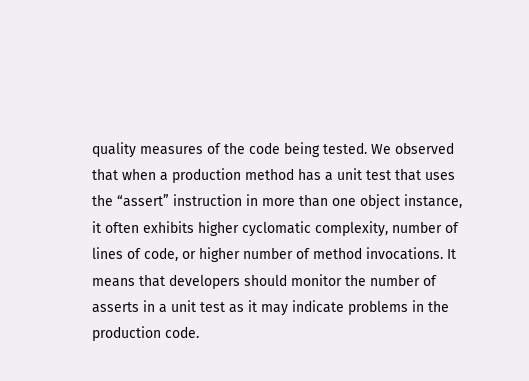quality measures of the code being tested. We observed that when a production method has a unit test that uses the “assert” instruction in more than one object instance, it often exhibits higher cyclomatic complexity, number of lines of code, or higher number of method invocations. It means that developers should monitor the number of asserts in a unit test as it may indicate problems in the production code.